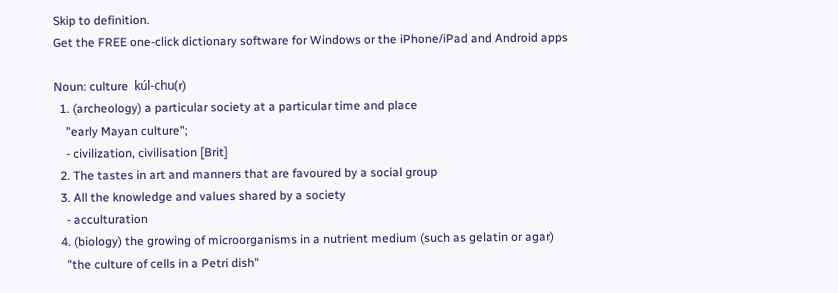Skip to definition.
Get the FREE one-click dictionary software for Windows or the iPhone/iPad and Android apps

Noun: culture  kúl-chu(r)
  1. (archeology) a particular society at a particular time and place
    "early Mayan culture";
    - civilization, civilisation [Brit]
  2. The tastes in art and manners that are favoured by a social group
  3. All the knowledge and values shared by a society
    - acculturation
  4. (biology) the growing of microorganisms in a nutrient medium (such as gelatin or agar)
    "the culture of cells in a Petri dish"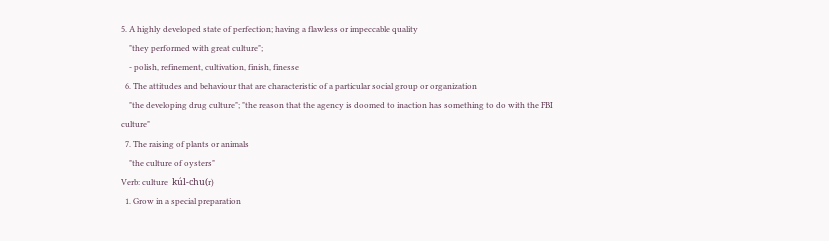5. A highly developed state of perfection; having a flawless or impeccable quality
    "they performed with great culture";
    - polish, refinement, cultivation, finish, finesse
  6. The attitudes and behaviour that are characteristic of a particular social group or organization
    "the developing drug culture"; "the reason that the agency is doomed to inaction has something to do with the FBI culture"
  7. The raising of plants or animals
    "the culture of oysters"
Verb: culture  kúl-chu(r)
  1. Grow in a special preparation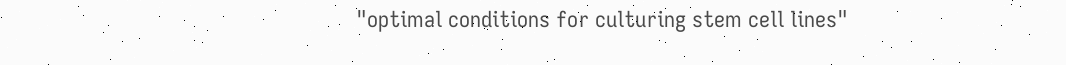"optimal conditions for culturing stem cell lines"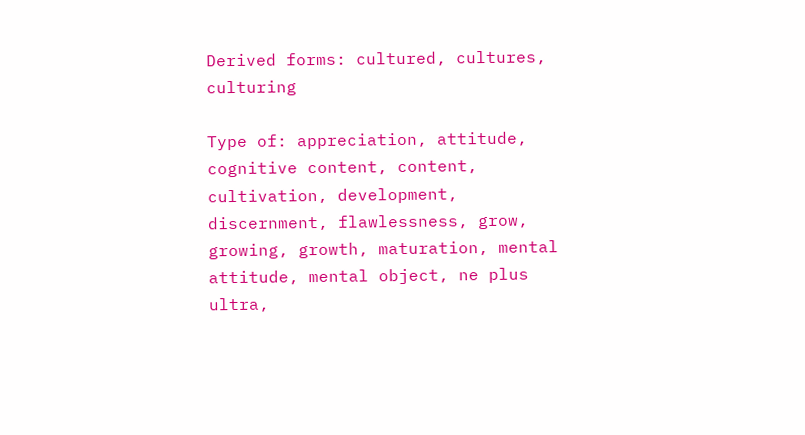Derived forms: cultured, cultures, culturing

Type of: appreciation, attitude, cognitive content, content, cultivation, development, discernment, flawlessness, grow, growing, growth, maturation, mental attitude, mental object, ne plus ultra,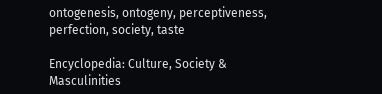ontogenesis, ontogeny, perceptiveness, perfection, society, taste

Encyclopedia: Culture, Society & Masculinities